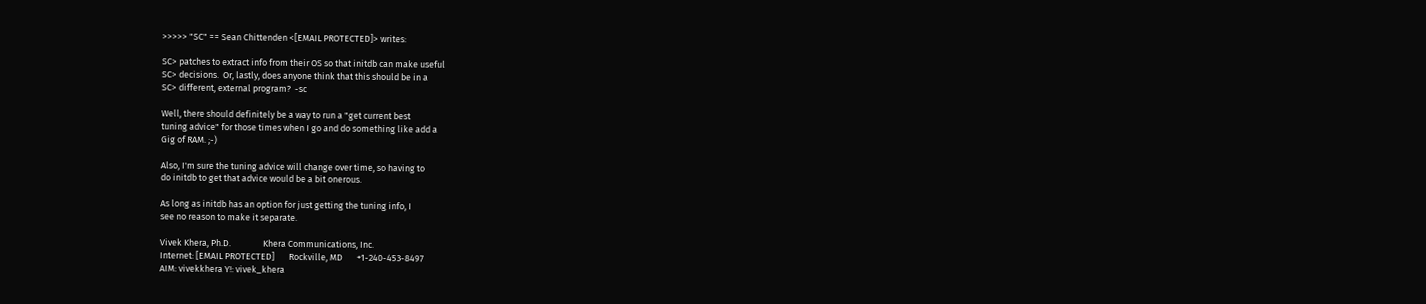>>>>> "SC" == Sean Chittenden <[EMAIL PROTECTED]> writes:

SC> patches to extract info from their OS so that initdb can make useful
SC> decisions.  Or, lastly, does anyone think that this should be in a
SC> different, external program?  -sc

Well, there should definitely be a way to run a "get current best
tuning advice" for those times when I go and do something like add a
Gig of RAM. ;-)

Also, I'm sure the tuning advice will change over time, so having to
do initdb to get that advice would be a bit onerous.

As long as initdb has an option for just getting the tuning info, I
see no reason to make it separate.

Vivek Khera, Ph.D.                Khera Communications, Inc.
Internet: [EMAIL PROTECTED]       Rockville, MD       +1-240-453-8497
AIM: vivekkhera Y!: vivek_khera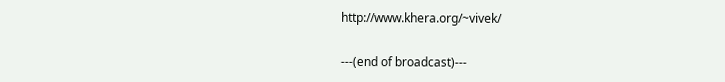http://www.khera.org/~vivek/

---(end of broadcast)---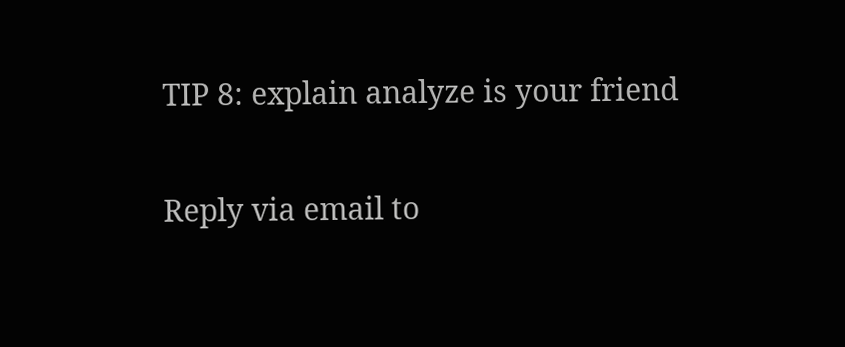TIP 8: explain analyze is your friend

Reply via email to